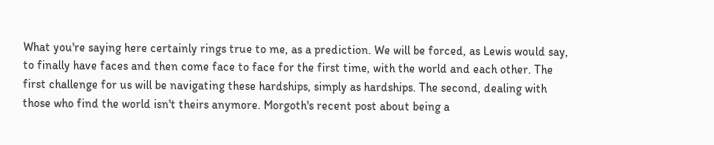What you're saying here certainly rings true to me, as a prediction. We will be forced, as Lewis would say, to finally have faces and then come face to face for the first time, with the world and each other. The first challenge for us will be navigating these hardships, simply as hardships. The second, dealing with those who find the world isn't theirs anymore. Morgoth's recent post about being a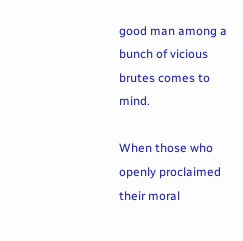good man among a bunch of vicious brutes comes to mind.

When those who openly proclaimed their moral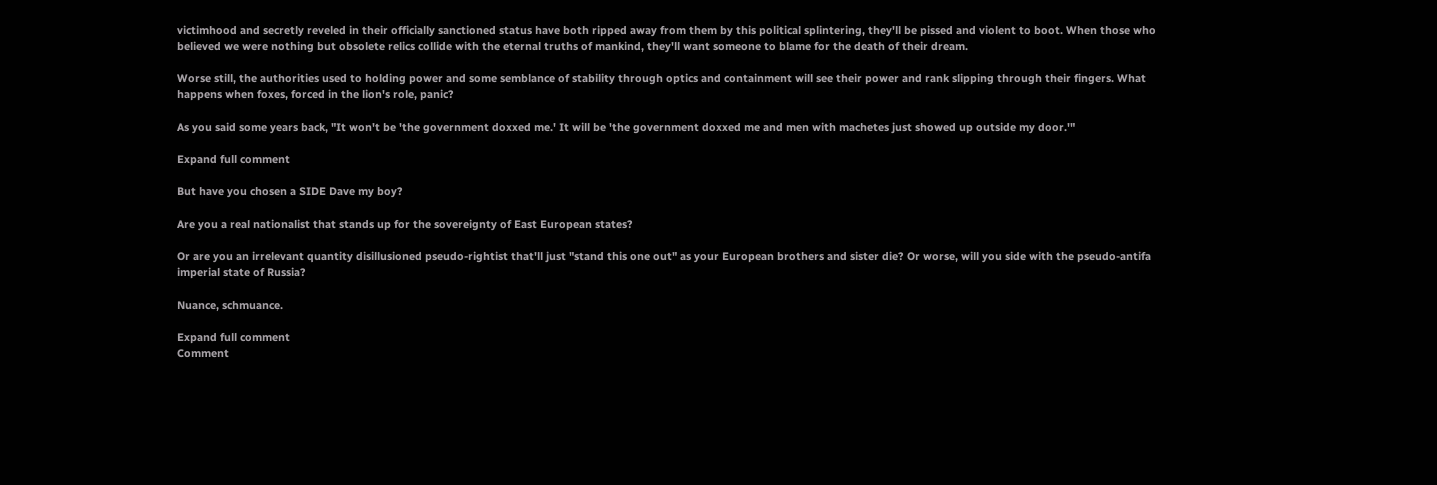victimhood and secretly reveled in their officially sanctioned status have both ripped away from them by this political splintering, they'll be pissed and violent to boot. When those who believed we were nothing but obsolete relics collide with the eternal truths of mankind, they'll want someone to blame for the death of their dream.

Worse still, the authorities used to holding power and some semblance of stability through optics and containment will see their power and rank slipping through their fingers. What happens when foxes, forced in the lion's role, panic?

As you said some years back, "It won't be 'the government doxxed me.' It will be 'the government doxxed me and men with machetes just showed up outside my door.'"

Expand full comment

But have you chosen a SIDE Dave my boy?

Are you a real nationalist that stands up for the sovereignty of East European states?

Or are you an irrelevant quantity disillusioned pseudo-rightist that'll just "stand this one out" as your European brothers and sister die? Or worse, will you side with the pseudo-antifa imperial state of Russia?

Nuance, schmuance.

Expand full comment
Comment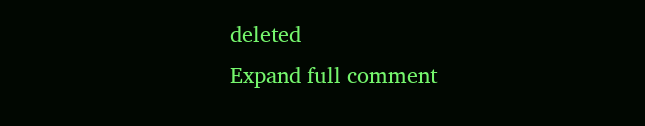deleted
Expand full comment